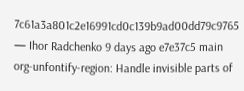7c61a3a801c2e16991cd0c139b9ad00dd79c9765 — Ihor Radchenko 9 days ago e7e37c5 main
org-unfontify-region: Handle invisible parts of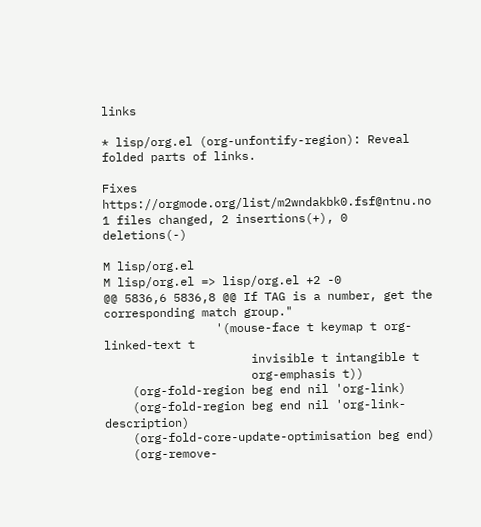links

* lisp/org.el (org-unfontify-region): Reveal folded parts of links.

Fixes https://orgmode.org/list/m2wndakbk0.fsf@ntnu.no
1 files changed, 2 insertions(+), 0 deletions(-)

M lisp/org.el
M lisp/org.el => lisp/org.el +2 -0
@@ 5836,6 5836,8 @@ If TAG is a number, get the corresponding match group."
                '(mouse-face t keymap t org-linked-text t
                     invisible t intangible t
                     org-emphasis t))
    (org-fold-region beg end nil 'org-link)
    (org-fold-region beg end nil 'org-link-description)
    (org-fold-core-update-optimisation beg end)
    (org-remove-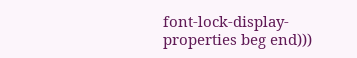font-lock-display-properties beg end)))